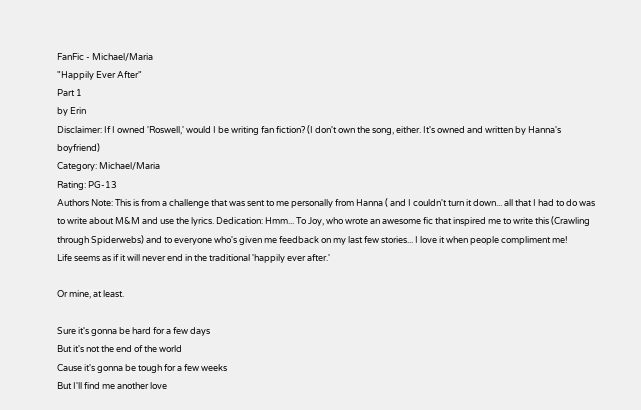FanFic - Michael/Maria
"Happily Ever After"
Part 1
by Erin
Disclaimer: If I owned 'Roswell,' would I be writing fan fiction? (I don't own the song, either. It's owned and written by Hanna's boyfriend)
Category: Michael/Maria
Rating: PG-13
Authors Note: This is from a challenge that was sent to me personally from Hanna ( and I couldn't turn it down... all that I had to do was to write about M&M and use the lyrics. Dedication: Hmm... To Joy, who wrote an awesome fic that inspired me to write this (Crawling through Spiderwebs) and to everyone who's given me feedback on my last few stories... I love it when people compliment me!
Life seems as if it will never end in the traditional 'happily ever after.'

Or mine, at least.

Sure it's gonna be hard for a few days
But it's not the end of the world
Cause it's gonna be tough for a few weeks
But I'll find me another love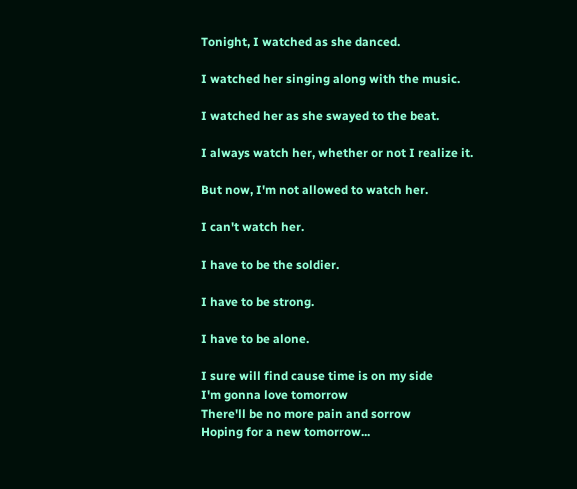Tonight, I watched as she danced.

I watched her singing along with the music.

I watched her as she swayed to the beat.

I always watch her, whether or not I realize it.

But now, I'm not allowed to watch her.

I can't watch her.

I have to be the soldier.

I have to be strong.

I have to be alone.

I sure will find cause time is on my side
I'm gonna love tomorrow
There'll be no more pain and sorrow
Hoping for a new tomorrow...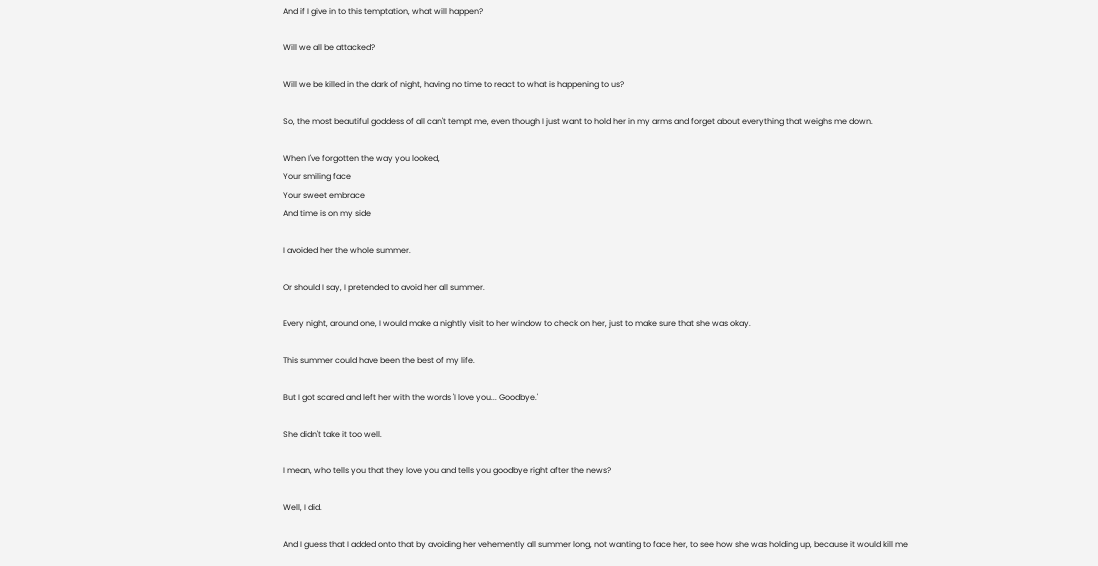And if I give in to this temptation, what will happen?

Will we all be attacked?

Will we be killed in the dark of night, having no time to react to what is happening to us?

So, the most beautiful goddess of all can't tempt me, even though I just want to hold her in my arms and forget about everything that weighs me down.

When I've forgotten the way you looked,
Your smiling face
Your sweet embrace
And time is on my side

I avoided her the whole summer.

Or should I say, I pretended to avoid her all summer.

Every night, around one, I would make a nightly visit to her window to check on her, just to make sure that she was okay.

This summer could have been the best of my life.

But I got scared and left her with the words 'I love you... Goodbye.'

She didn't take it too well.

I mean, who tells you that they love you and tells you goodbye right after the news?

Well, I did.

And I guess that I added onto that by avoiding her vehemently all summer long, not wanting to face her, to see how she was holding up, because it would kill me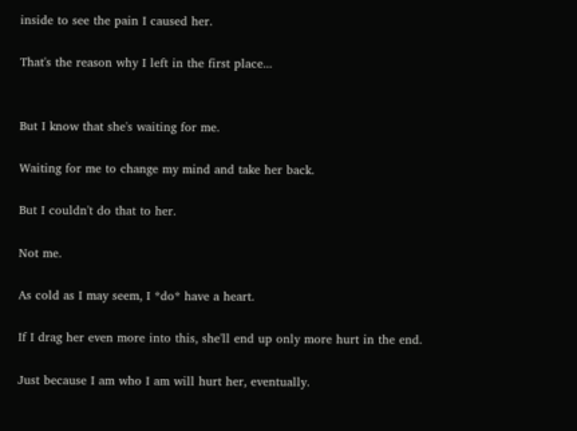inside to see the pain I caused her.

That's the reason why I left in the first place...


But I know that she's waiting for me.

Waiting for me to change my mind and take her back.

But I couldn't do that to her.

Not me.

As cold as I may seem, I *do* have a heart.

If I drag her even more into this, she'll end up only more hurt in the end.

Just because I am who I am will hurt her, eventually.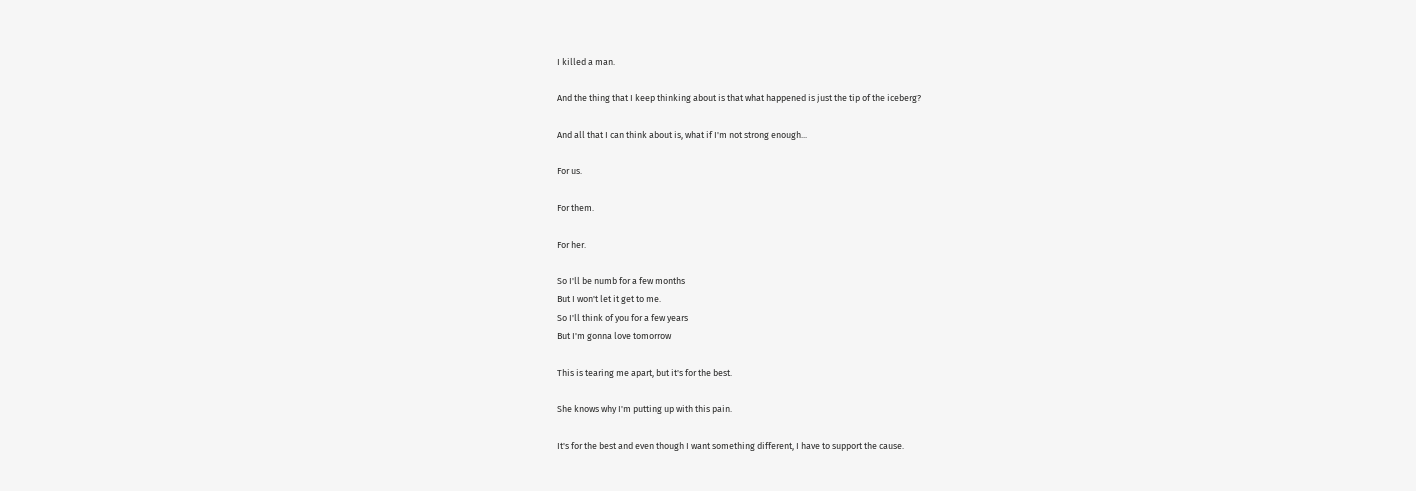I killed a man.

And the thing that I keep thinking about is that what happened is just the tip of the iceberg?

And all that I can think about is, what if I'm not strong enough...

For us.

For them.

For her.

So I'll be numb for a few months
But I won't let it get to me.
So I'll think of you for a few years
But I'm gonna love tomorrow

This is tearing me apart, but it's for the best.

She knows why I'm putting up with this pain.

It's for the best and even though I want something different, I have to support the cause.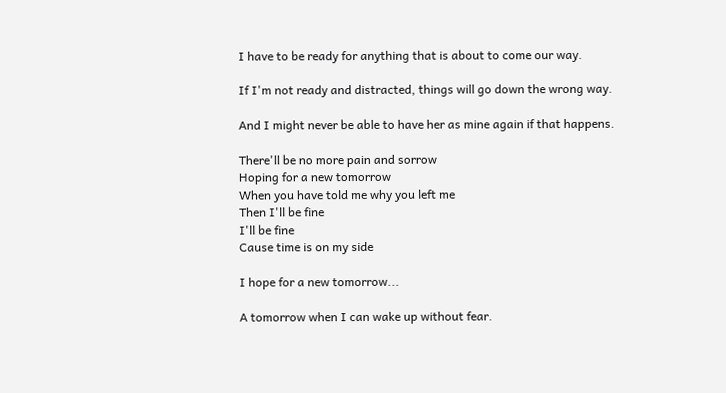I have to be ready for anything that is about to come our way.

If I'm not ready and distracted, things will go down the wrong way.

And I might never be able to have her as mine again if that happens.

There'll be no more pain and sorrow
Hoping for a new tomorrow
When you have told me why you left me
Then I'll be fine
I'll be fine
Cause time is on my side

I hope for a new tomorrow...

A tomorrow when I can wake up without fear.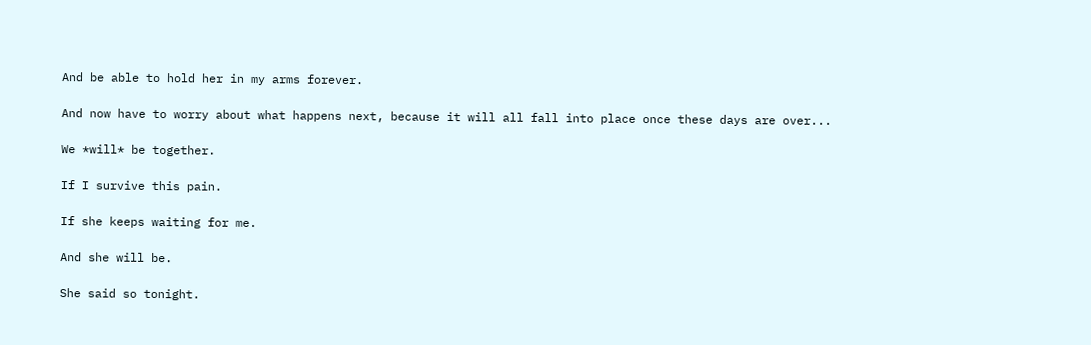And be able to hold her in my arms forever.

And now have to worry about what happens next, because it will all fall into place once these days are over...

We *will* be together.

If I survive this pain.

If she keeps waiting for me.

And she will be.

She said so tonight.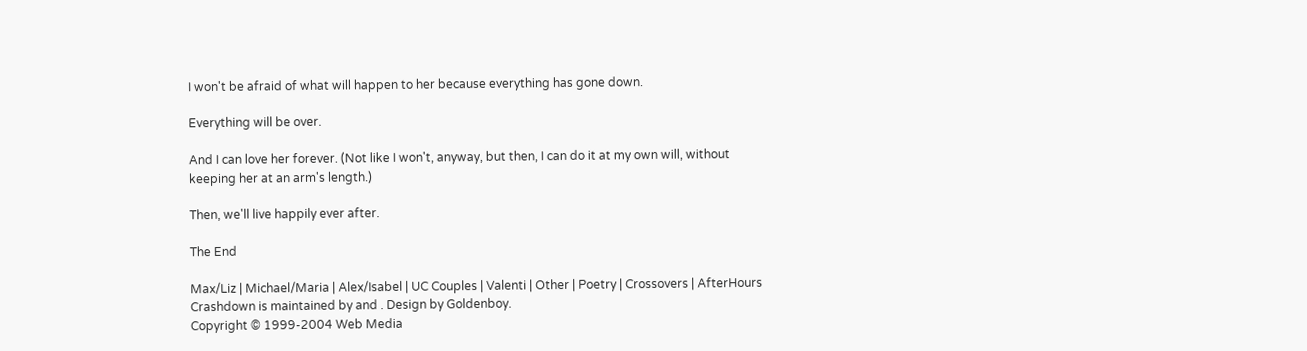I won't be afraid of what will happen to her because everything has gone down.

Everything will be over.

And I can love her forever. (Not like I won't, anyway, but then, I can do it at my own will, without keeping her at an arm's length.)

Then, we'll live happily ever after.

The End

Max/Liz | Michael/Maria | Alex/Isabel | UC Couples | Valenti | Other | Poetry | Crossovers | AfterHours
Crashdown is maintained by and . Design by Goldenboy.
Copyright © 1999-2004 Web Media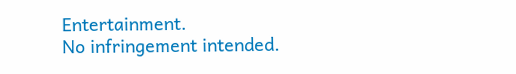Entertainment.
No infringement intended.